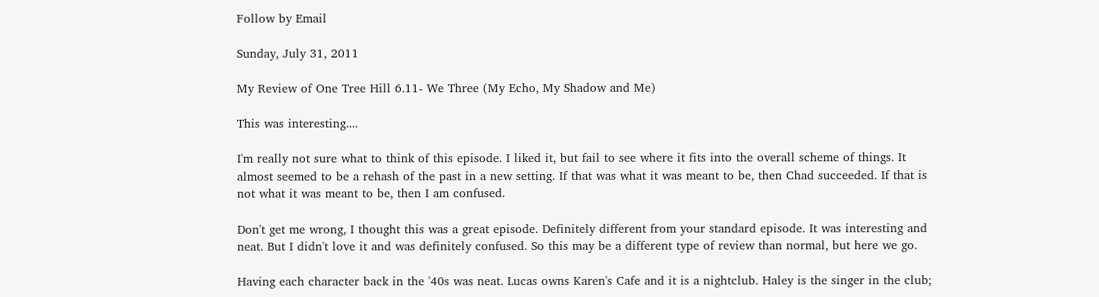Follow by Email

Sunday, July 31, 2011

My Review of One Tree Hill 6.11- We Three (My Echo, My Shadow and Me)

This was interesting....

I'm really not sure what to think of this episode. I liked it, but fail to see where it fits into the overall scheme of things. It almost seemed to be a rehash of the past in a new setting. If that was what it was meant to be, then Chad succeeded. If that is not what it was meant to be, then I am confused.

Don't get me wrong, I thought this was a great episode. Definitely different from your standard episode. It was interesting and neat. But I didn't love it and was definitely confused. So this may be a different type of review than normal, but here we go.

Having each character back in the '40s was neat. Lucas owns Karen's Cafe and it is a nightclub. Haley is the singer in the club;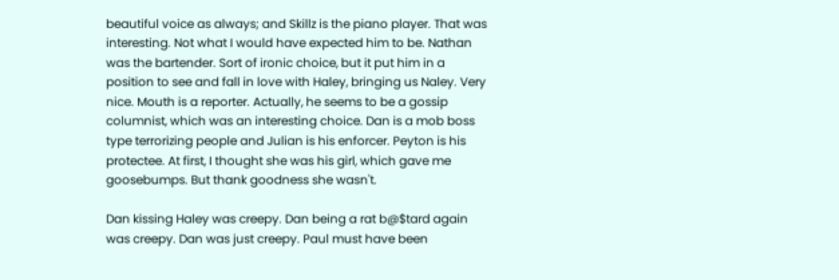beautiful voice as always; and Skillz is the piano player. That was interesting. Not what I would have expected him to be. Nathan was the bartender. Sort of ironic choice, but it put him in a position to see and fall in love with Haley, bringing us Naley. Very nice. Mouth is a reporter. Actually, he seems to be a gossip columnist, which was an interesting choice. Dan is a mob boss type terrorizing people and Julian is his enforcer. Peyton is his protectee. At first, I thought she was his girl, which gave me goosebumps. But thank goodness she wasn't.

Dan kissing Haley was creepy. Dan being a rat b@$tard again was creepy. Dan was just creepy. Paul must have been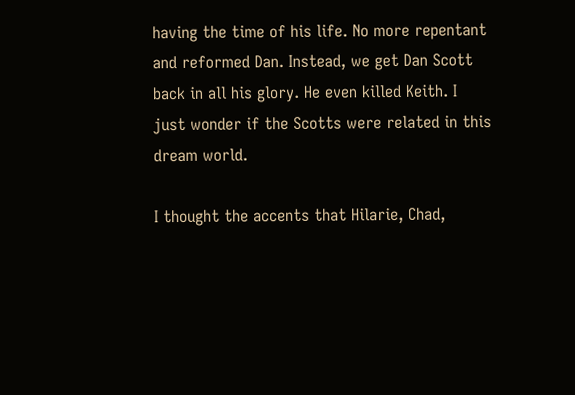having the time of his life. No more repentant and reformed Dan. Instead, we get Dan Scott back in all his glory. He even killed Keith. I just wonder if the Scotts were related in this dream world.

I thought the accents that Hilarie, Chad,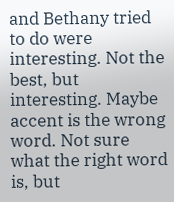and Bethany tried to do were interesting. Not the best, but interesting. Maybe accent is the wrong word. Not sure what the right word is, but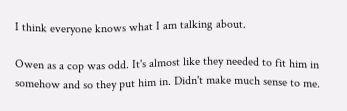I think everyone knows what I am talking about.

Owen as a cop was odd. It's almost like they needed to fit him in somehow and so they put him in. Didn't make much sense to me.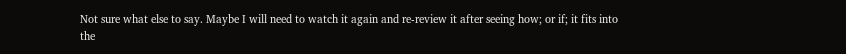Not sure what else to say. Maybe I will need to watch it again and re-review it after seeing how; or if; it fits into the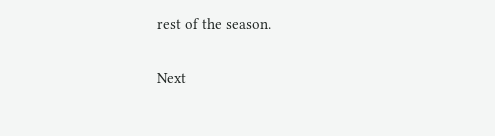rest of the season.

Next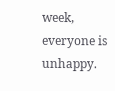week, everyone is unhappy.